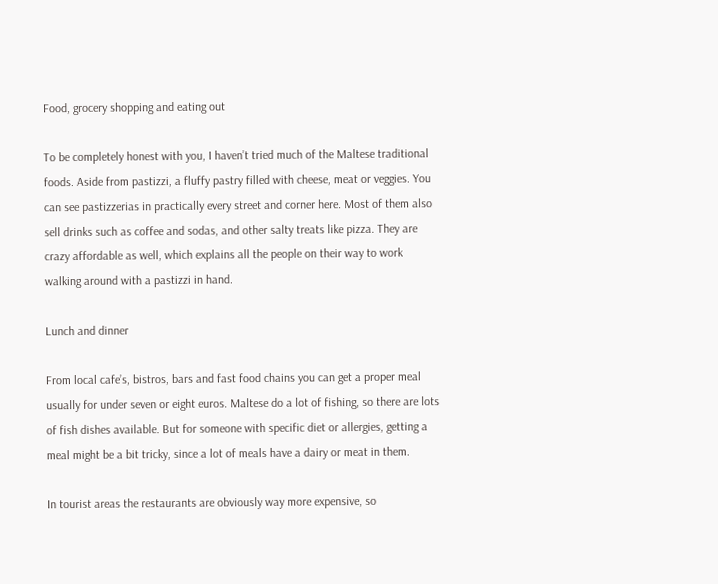Food, grocery shopping and eating out

To be completely honest with you, I haven’t tried much of the Maltese traditional foods. Aside from pastizzi, a fluffy pastry filled with cheese, meat or veggies. You can see pastizzerias in practically every street and corner here. Most of them also sell drinks such as coffee and sodas, and other salty treats like pizza. They are crazy affordable as well, which explains all the people on their way to work walking around with a pastizzi in hand.

Lunch and dinner

From local cafe’s, bistros, bars and fast food chains you can get a proper meal usually for under seven or eight euros. Maltese do a lot of fishing, so there are lots of fish dishes available. But for someone with specific diet or allergies, getting a meal might be a bit tricky, since a lot of meals have a dairy or meat in them.

In tourist areas the restaurants are obviously way more expensive, so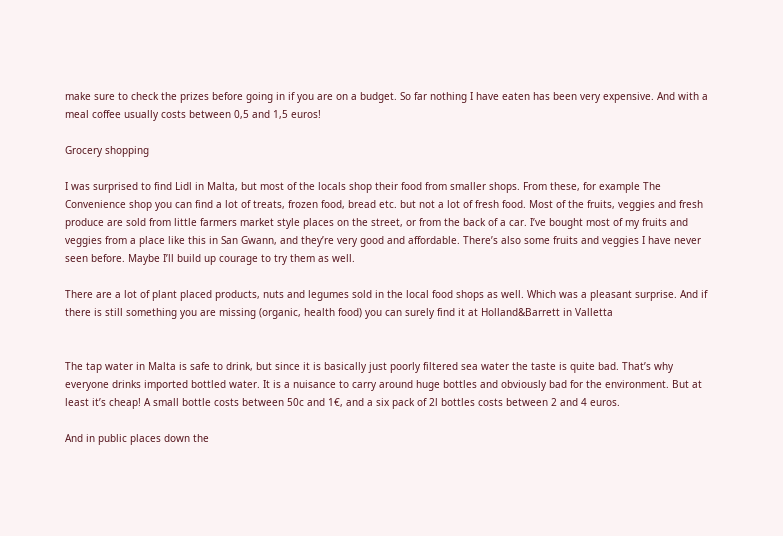make sure to check the prizes before going in if you are on a budget. So far nothing I have eaten has been very expensive. And with a meal coffee usually costs between 0,5 and 1,5 euros!

Grocery shopping

I was surprised to find Lidl in Malta, but most of the locals shop their food from smaller shops. From these, for example The Convenience shop you can find a lot of treats, frozen food, bread etc. but not a lot of fresh food. Most of the fruits, veggies and fresh produce are sold from little farmers market style places on the street, or from the back of a car. I’ve bought most of my fruits and veggies from a place like this in San Gwann, and they’re very good and affordable. There’s also some fruits and veggies I have never seen before. Maybe I’ll build up courage to try them as well.

There are a lot of plant placed products, nuts and legumes sold in the local food shops as well. Which was a pleasant surprise. And if there is still something you are missing (organic, health food) you can surely find it at Holland&Barrett in Valletta


The tap water in Malta is safe to drink, but since it is basically just poorly filtered sea water the taste is quite bad. That’s why everyone drinks imported bottled water. It is a nuisance to carry around huge bottles and obviously bad for the environment. But at least it’s cheap! A small bottle costs between 50c and 1€, and a six pack of 2l bottles costs between 2 and 4 euros.

And in public places down the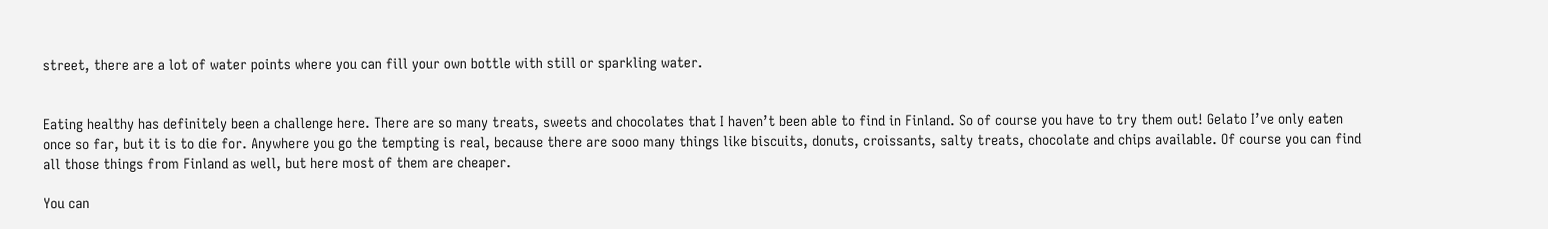street, there are a lot of water points where you can fill your own bottle with still or sparkling water.


Eating healthy has definitely been a challenge here. There are so many treats, sweets and chocolates that I haven’t been able to find in Finland. So of course you have to try them out! Gelato I’ve only eaten once so far, but it is to die for. Anywhere you go the tempting is real, because there are sooo many things like biscuits, donuts, croissants, salty treats, chocolate and chips available. Of course you can find all those things from Finland as well, but here most of them are cheaper.

You can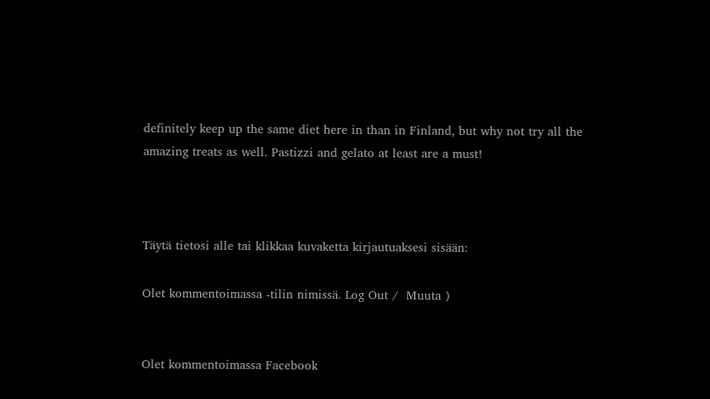definitely keep up the same diet here in than in Finland, but why not try all the amazing treats as well. Pastizzi and gelato at least are a must!



Täytä tietosi alle tai klikkaa kuvaketta kirjautuaksesi sisään:

Olet kommentoimassa -tilin nimissä. Log Out /  Muuta )


Olet kommentoimassa Facebook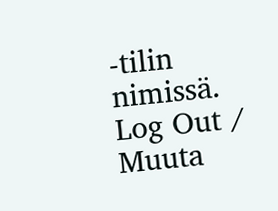-tilin nimissä. Log Out /  Muuta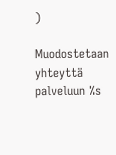)

Muodostetaan yhteyttä palveluun %s